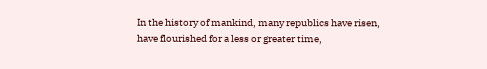In the history of mankind, many republics have risen, have flourished for a less or greater time,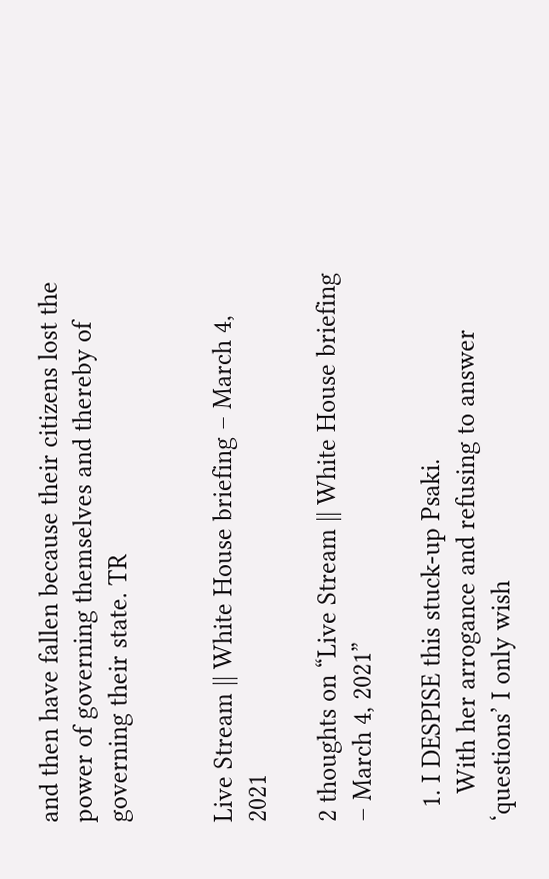and then have fallen because their citizens lost the power of governing themselves and thereby of governing their state. TR


Live Stream || White House briefing – March 4, 2021

2 thoughts on “Live Stream || White House briefing – March 4, 2021”

  1. I DESPISE this stuck-up Psaki.
    With her arrogance and refusing to answer ‘questions’ I only wish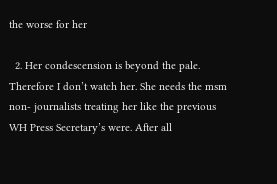the worse for her

  2. Her condescension is beyond the pale. Therefore I don’t watch her. She needs the msm non- journalists treating her like the previous WH Press Secretary’s were. After all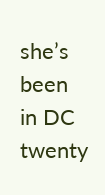she’s been in DC twenty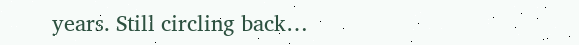years. Still circling back…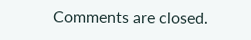Comments are closed.